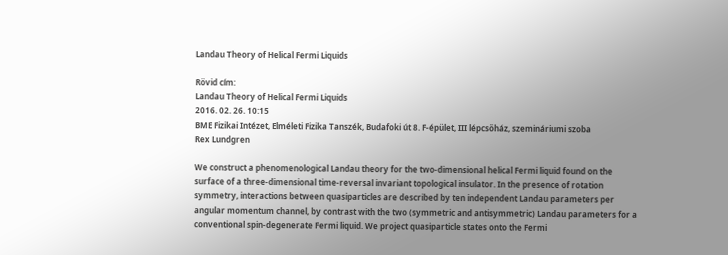Landau Theory of Helical Fermi Liquids

Rövid cím:
Landau Theory of Helical Fermi Liquids
2016. 02. 26. 10:15
BME Fizikai Intézet, Elméleti Fizika Tanszék, Budafoki út 8. F-épület, III lépcsőház, szemináriumi szoba
Rex Lundgren

We construct a phenomenological Landau theory for the two-dimensional helical Fermi liquid found on the surface of a three-dimensional time-reversal invariant topological insulator. In the presence of rotation symmetry, interactions between quasiparticles are described by ten independent Landau parameters per angular momentum channel, by contrast with the two (symmetric and antisymmetric) Landau parameters for a conventional spin-degenerate Fermi liquid. We project quasiparticle states onto the Fermi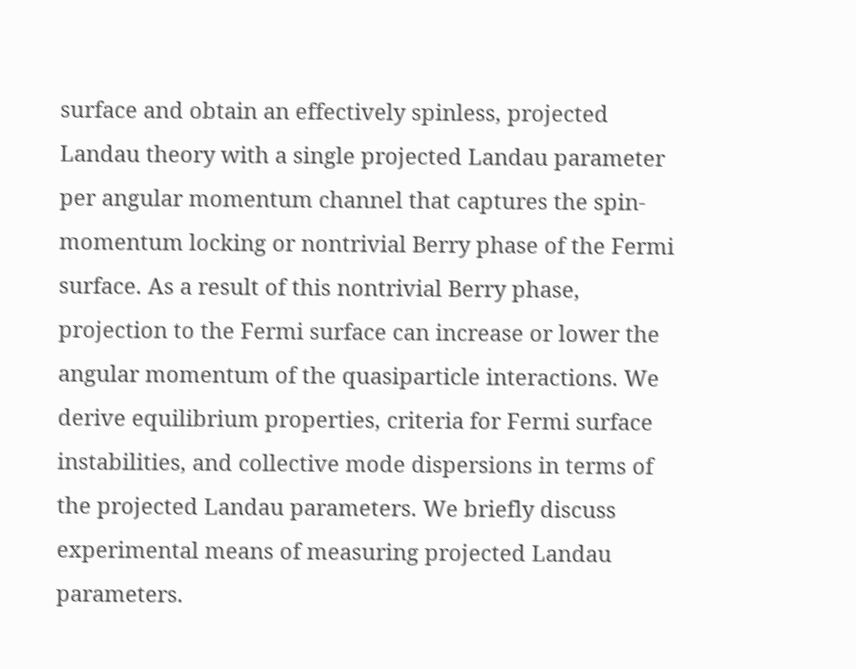surface and obtain an effectively spinless, projected Landau theory with a single projected Landau parameter per angular momentum channel that captures the spin-momentum locking or nontrivial Berry phase of the Fermi surface. As a result of this nontrivial Berry phase, projection to the Fermi surface can increase or lower the angular momentum of the quasiparticle interactions. We derive equilibrium properties, criteria for Fermi surface instabilities, and collective mode dispersions in terms of the projected Landau parameters. We briefly discuss experimental means of measuring projected Landau parameters.